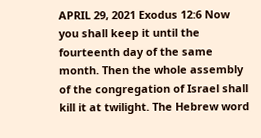APRIL 29, 2021 Exodus 12:6 Now you shall keep it until the fourteenth day of the same month. Then the whole assembly of the congregation of Israel shall kill it at twilight. The Hebrew word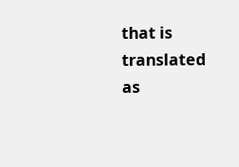that is translated as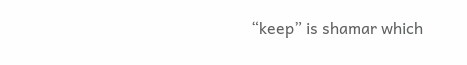“keep” is shamar which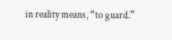in reality means, “to guard.”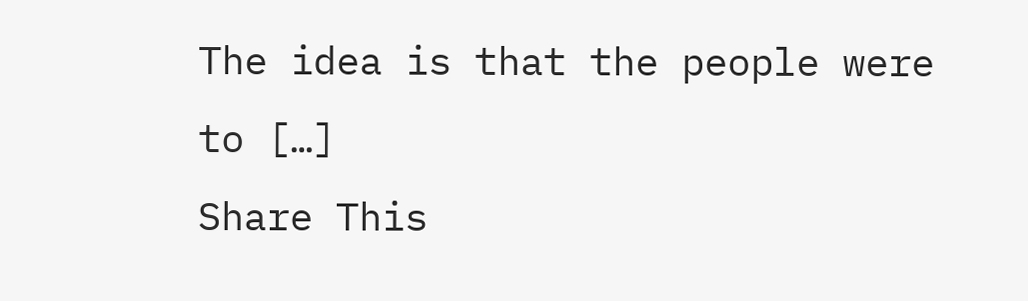The idea is that the people were to […]
Share This